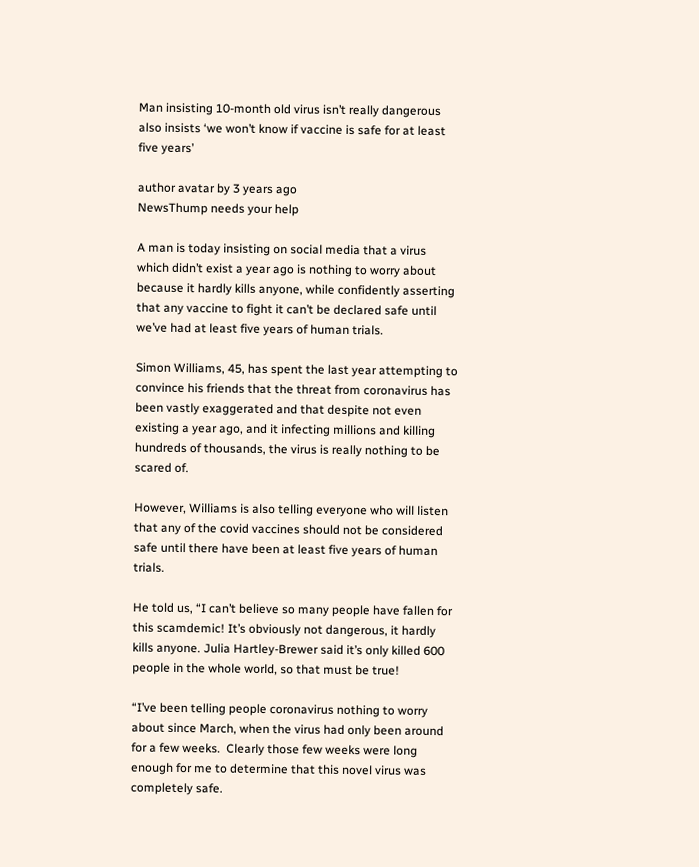Man insisting 10-month old virus isn’t really dangerous also insists ‘we won’t know if vaccine is safe for at least five years’

author avatar by 3 years ago
NewsThump needs your help

A man is today insisting on social media that a virus which didn’t exist a year ago is nothing to worry about because it hardly kills anyone, while confidently asserting that any vaccine to fight it can’t be declared safe until we’ve had at least five years of human trials.

Simon Williams, 45, has spent the last year attempting to convince his friends that the threat from coronavirus has been vastly exaggerated and that despite not even existing a year ago, and it infecting millions and killing hundreds of thousands, the virus is really nothing to be scared of.

However, Williams is also telling everyone who will listen that any of the covid vaccines should not be considered safe until there have been at least five years of human trials.

He told us, “I can’t believe so many people have fallen for this scamdemic! It’s obviously not dangerous, it hardly kills anyone. Julia Hartley-Brewer said it’s only killed 600 people in the whole world, so that must be true!

“I’ve been telling people coronavirus nothing to worry about since March, when the virus had only been around for a few weeks.  Clearly those few weeks were long enough for me to determine that this novel virus was completely safe.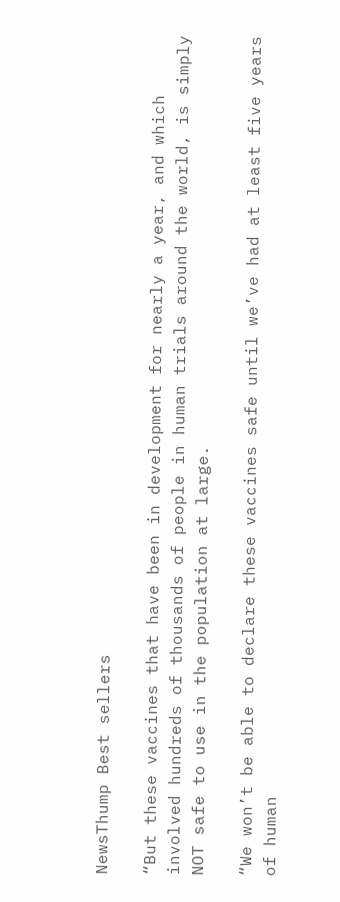NewsThump Best sellers

“But these vaccines that have been in development for nearly a year, and which involved hundreds of thousands of people in human trials around the world, is simply NOT safe to use in the population at large.

“We won’t be able to declare these vaccines safe until we’ve had at least five years of human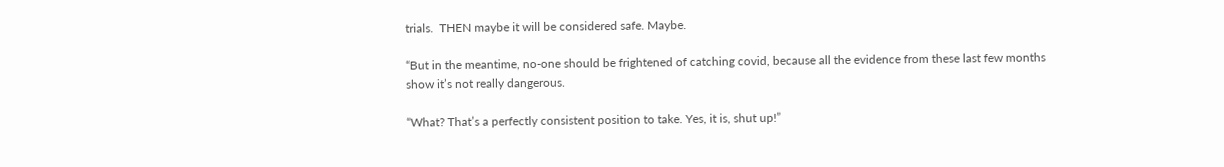trials.  THEN maybe it will be considered safe. Maybe.

“But in the meantime, no-one should be frightened of catching covid, because all the evidence from these last few months show it’s not really dangerous.

“What? That’s a perfectly consistent position to take. Yes, it is, shut up!”